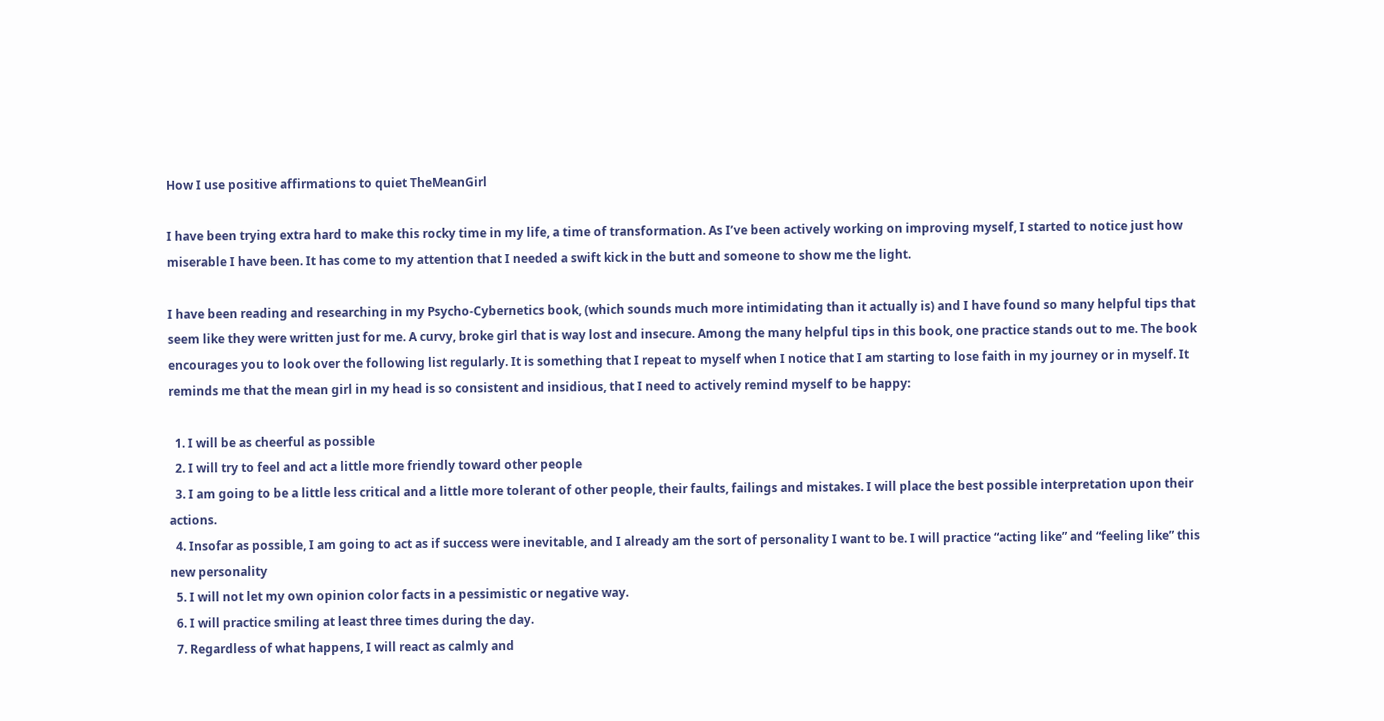How I use positive affirmations to quiet TheMeanGirl

I have been trying extra hard to make this rocky time in my life, a time of transformation. As I’ve been actively working on improving myself, I started to notice just how miserable I have been. It has come to my attention that I needed a swift kick in the butt and someone to show me the light.

I have been reading and researching in my Psycho-Cybernetics book, (which sounds much more intimidating than it actually is) and I have found so many helpful tips that seem like they were written just for me. A curvy, broke girl that is way lost and insecure. Among the many helpful tips in this book, one practice stands out to me. The book encourages you to look over the following list regularly. It is something that I repeat to myself when I notice that I am starting to lose faith in my journey or in myself. It reminds me that the mean girl in my head is so consistent and insidious, that I need to actively remind myself to be happy:

  1. I will be as cheerful as possible
  2. I will try to feel and act a little more friendly toward other people
  3. I am going to be a little less critical and a little more tolerant of other people, their faults, failings and mistakes. I will place the best possible interpretation upon their actions.
  4. Insofar as possible, I am going to act as if success were inevitable, and I already am the sort of personality I want to be. I will practice “acting like” and “feeling like” this new personality
  5. I will not let my own opinion color facts in a pessimistic or negative way.
  6. I will practice smiling at least three times during the day.
  7. Regardless of what happens, I will react as calmly and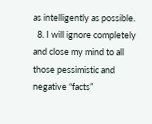as intelligently as possible.
  8. I will ignore completely and close my mind to all those pessimistic and negative “facts”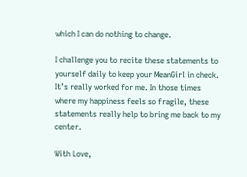which I can do nothing to change.

I challenge you to recite these statements to yourself daily to keep your MeanGirl in check. It’s really worked for me. In those times where my happiness feels so fragile, these statements really help to bring me back to my center.

With Love,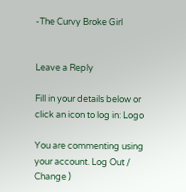-The Curvy Broke Girl


Leave a Reply

Fill in your details below or click an icon to log in: Logo

You are commenting using your account. Log Out / Change )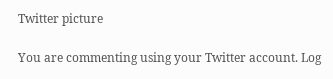Twitter picture

You are commenting using your Twitter account. Log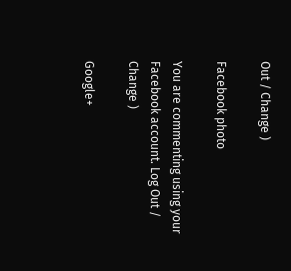Out / Change )

Facebook photo

You are commenting using your Facebook account. Log Out / Change )

Google+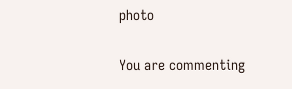photo

You are commenting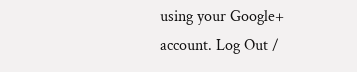using your Google+ account. Log Out /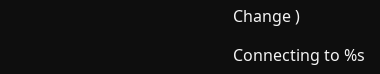Change )

Connecting to %s